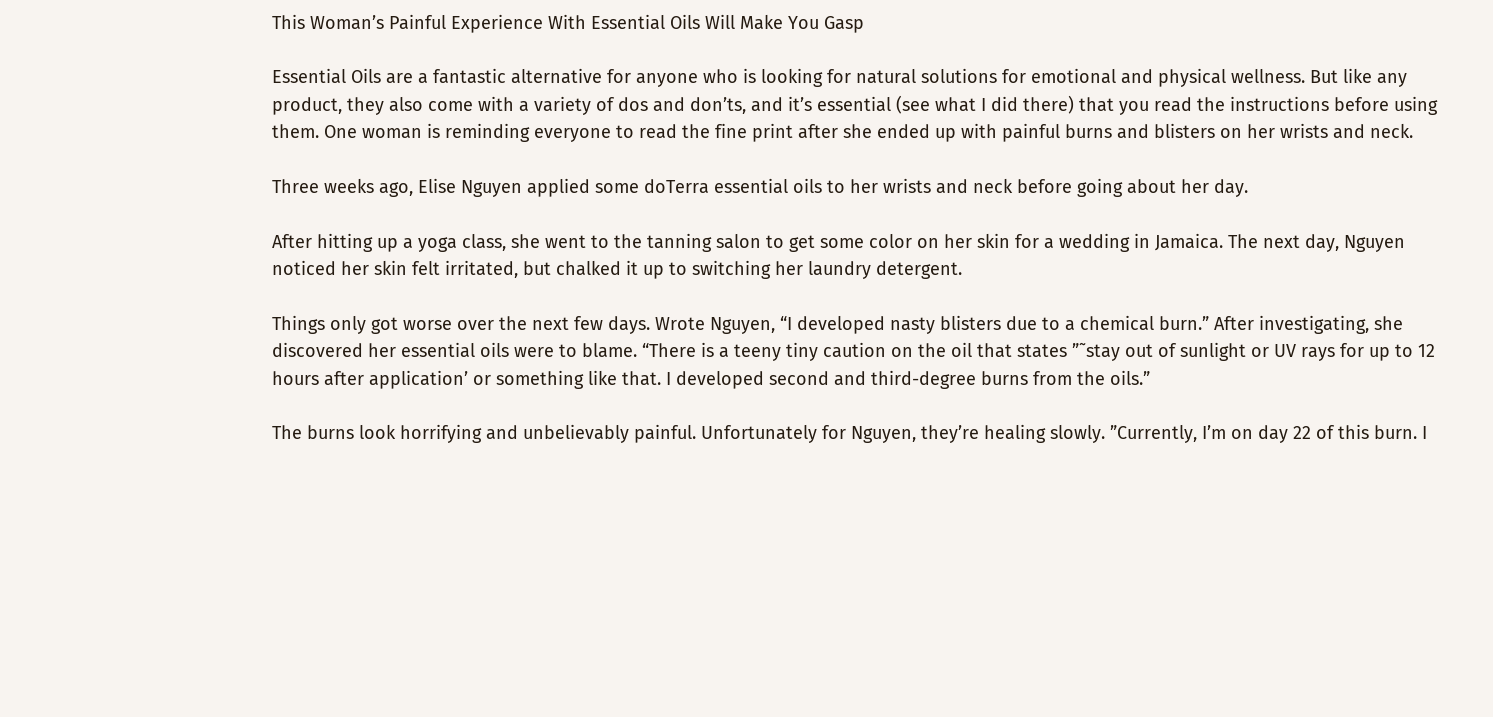This Woman’s Painful Experience With Essential Oils Will Make You Gasp

Essential Oils are a fantastic alternative for anyone who is looking for natural solutions for emotional and physical wellness. But like any product, they also come with a variety of dos and don’ts, and it’s essential (see what I did there) that you read the instructions before using them. One woman is reminding everyone to read the fine print after she ended up with painful burns and blisters on her wrists and neck.

Three weeks ago, Elise Nguyen applied some doTerra essential oils to her wrists and neck before going about her day.

After hitting up a yoga class, she went to the tanning salon to get some color on her skin for a wedding in Jamaica. The next day, Nguyen noticed her skin felt irritated, but chalked it up to switching her laundry detergent.

Things only got worse over the next few days. Wrote Nguyen, “I developed nasty blisters due to a chemical burn.” After investigating, she discovered her essential oils were to blame. “There is a teeny tiny caution on the oil that states ”˜stay out of sunlight or UV rays for up to 12 hours after application’ or something like that. I developed second and third-degree burns from the oils.”

The burns look horrifying and unbelievably painful. Unfortunately for Nguyen, they’re healing slowly. ”Currently, I’m on day 22 of this burn. I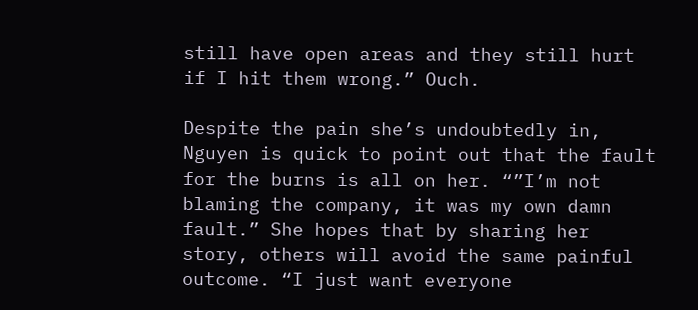still have open areas and they still hurt if I hit them wrong.” Ouch.

Despite the pain she’s undoubtedly in, Nguyen is quick to point out that the fault for the burns is all on her. “”I’m not blaming the company, it was my own damn fault.” She hopes that by sharing her story, others will avoid the same painful outcome. “I just want everyone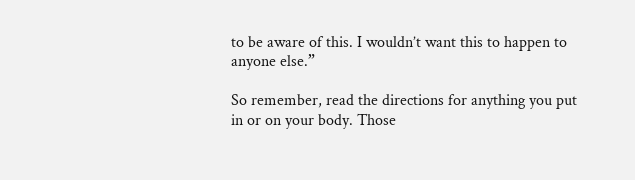to be aware of this. I wouldn’t want this to happen to anyone else.”

So remember, read the directions for anything you put in or on your body. Those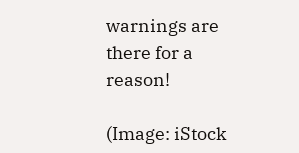warnings are there for a reason!

(Image: iStock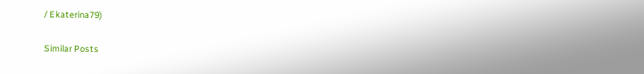/ Ekaterina79)

Similar Posts